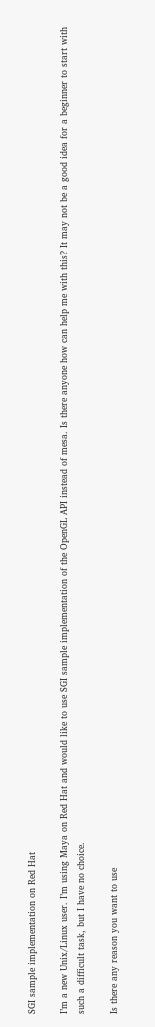SGI sample implementation on Red Hat

I’m a new Unix/Linux user. I’m using Maya on Red Hat and would like to use SGI sample implementation of the OpenGL API instead of mesa. Is there anyone how can help me with this? It may not be a good idea for a beginner to start with such a difficult task, but I have no choice.

Is there any reason you want to use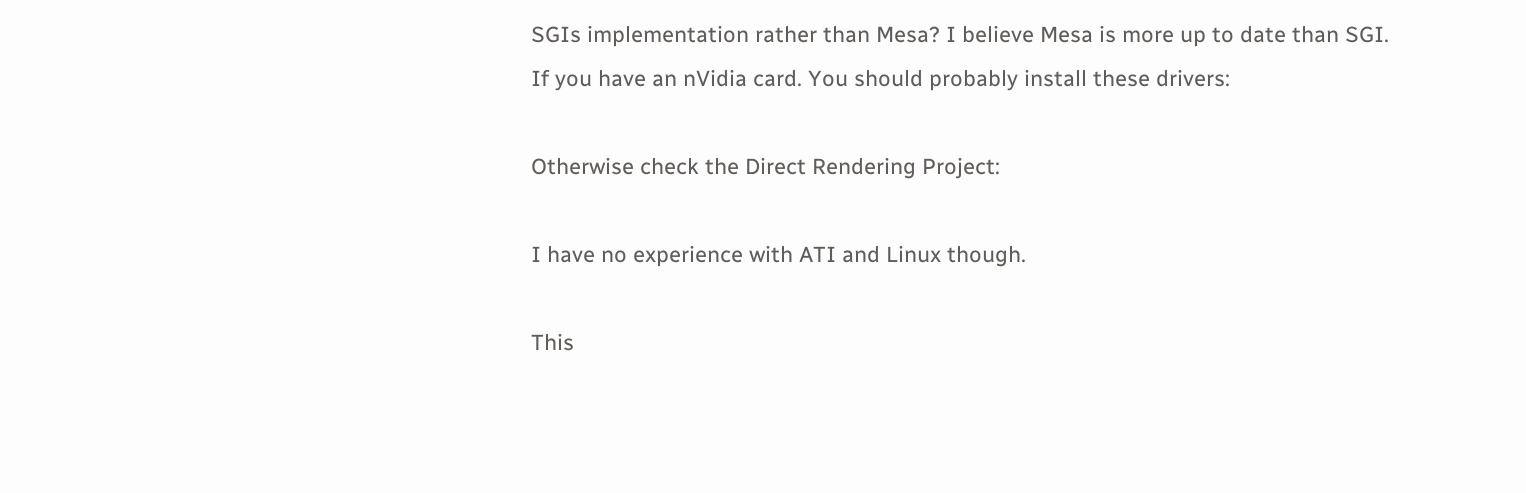SGIs implementation rather than Mesa? I believe Mesa is more up to date than SGI.
If you have an nVidia card. You should probably install these drivers:

Otherwise check the Direct Rendering Project:

I have no experience with ATI and Linux though.

This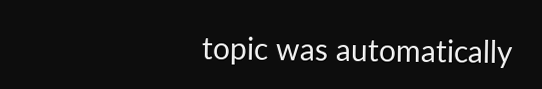topic was automatically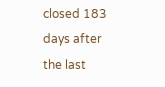closed 183 days after the last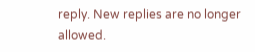reply. New replies are no longer allowed.